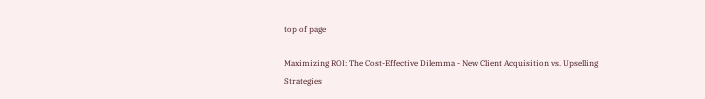top of page

Maximizing ROI: The Cost-Effective Dilemma - New Client Acquisition vs. Upselling Strategies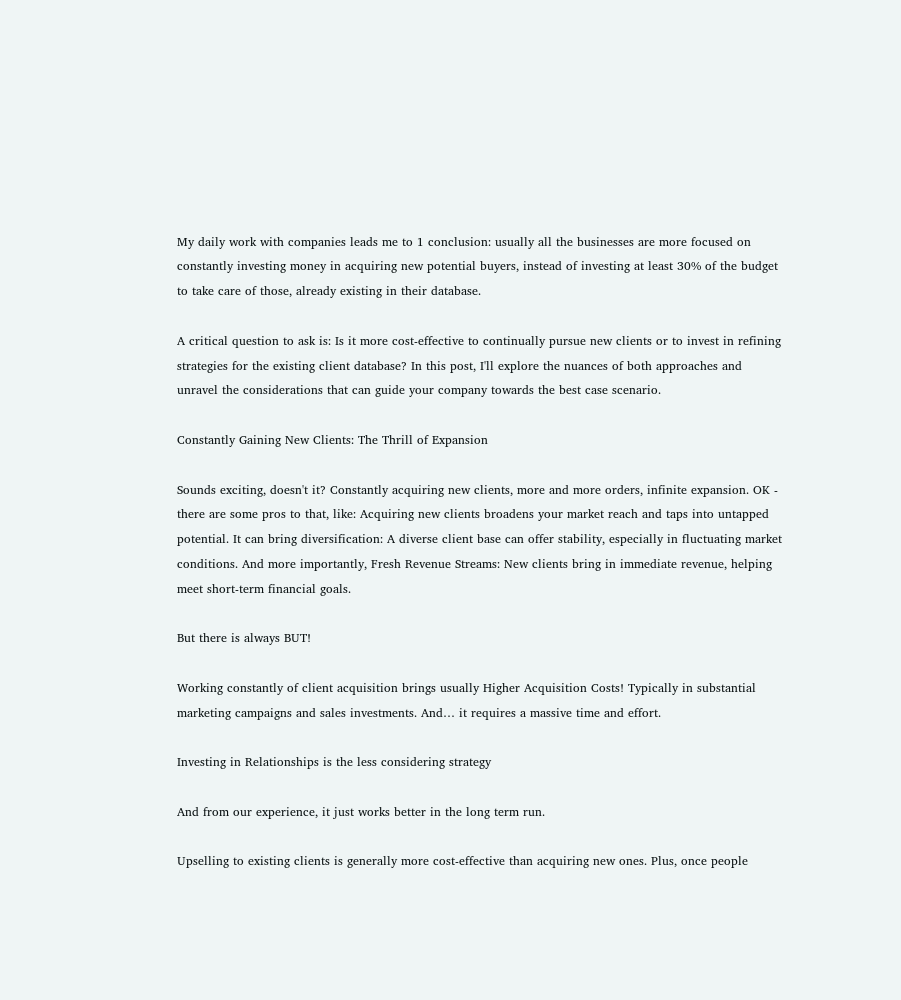My daily work with companies leads me to 1 conclusion: usually all the businesses are more focused on constantly investing money in acquiring new potential buyers, instead of investing at least 30% of the budget to take care of those, already existing in their database.

A critical question to ask is: Is it more cost-effective to continually pursue new clients or to invest in refining strategies for the existing client database? In this post, I'll explore the nuances of both approaches and unravel the considerations that can guide your company towards the best case scenario.

Constantly Gaining New Clients: The Thrill of Expansion

Sounds exciting, doesn't it? Constantly acquiring new clients, more and more orders, infinite expansion. OK - there are some pros to that, like: Acquiring new clients broadens your market reach and taps into untapped potential. It can bring diversification: A diverse client base can offer stability, especially in fluctuating market conditions. And more importantly, Fresh Revenue Streams: New clients bring in immediate revenue, helping meet short-term financial goals.

But there is always BUT!

Working constantly of client acquisition brings usually Higher Acquisition Costs! Typically in substantial marketing campaigns and sales investments. And… it requires a massive time and effort.

Investing in Relationships is the less considering strategy

And from our experience, it just works better in the long term run.

Upselling to existing clients is generally more cost-effective than acquiring new ones. Plus, once people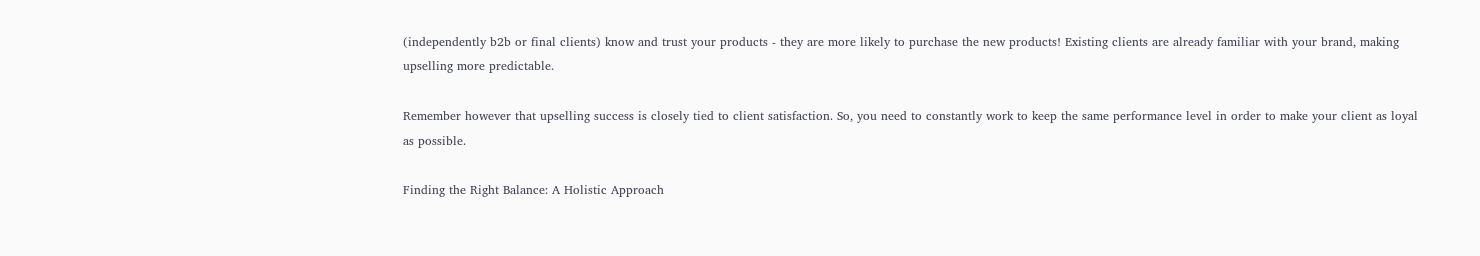(independently b2b or final clients) know and trust your products - they are more likely to purchase the new products! Existing clients are already familiar with your brand, making upselling more predictable.

Remember however that upselling success is closely tied to client satisfaction. So, you need to constantly work to keep the same performance level in order to make your client as loyal as possible.

Finding the Right Balance: A Holistic Approach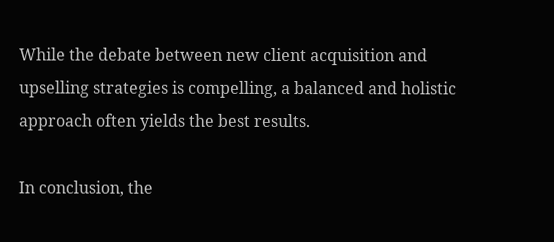While the debate between new client acquisition and upselling strategies is compelling, a balanced and holistic approach often yields the best results.

In conclusion, the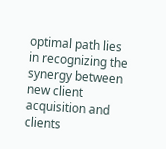optimal path lies in recognizing the synergy between new client acquisition and clients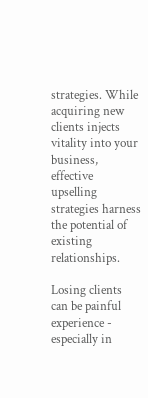strategies. While acquiring new clients injects vitality into your business, effective upselling strategies harness the potential of existing relationships.

Losing clients can be painful experience - especially in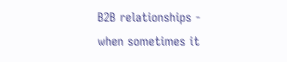B2B relationships - when sometimes it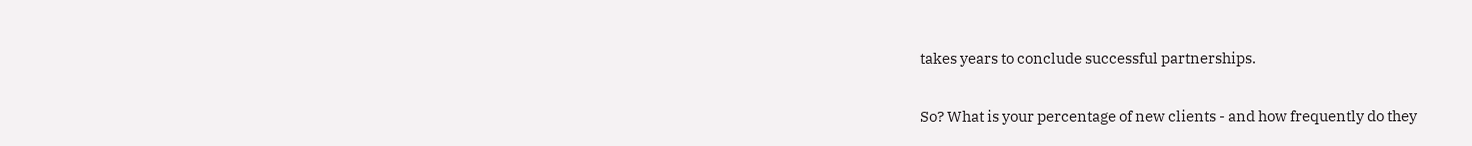takes years to conclude successful partnerships.

So? What is your percentage of new clients - and how frequently do they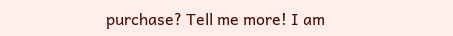purchase? Tell me more! I am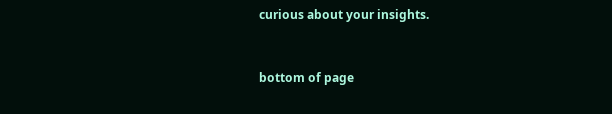curious about your insights.


bottom of page